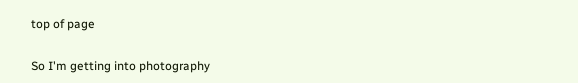top of page

So I'm getting into photography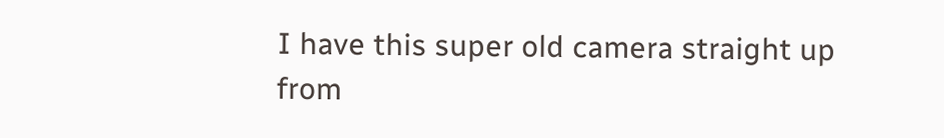I have this super old camera straight up from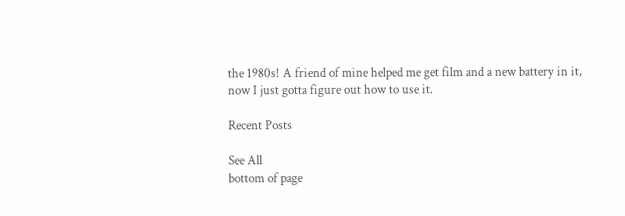the 1980s! A friend of mine helped me get film and a new battery in it, now I just gotta figure out how to use it.

Recent Posts

See All
bottom of page